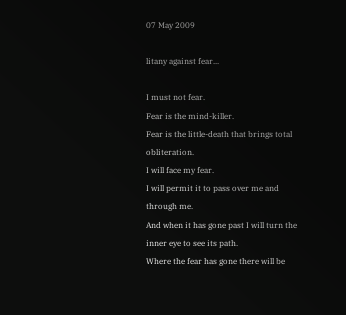07 May 2009

litany against fear...

I must not fear.
Fear is the mind-killer.
Fear is the little-death that brings total obliteration.
I will face my fear.
I will permit it to pass over me and through me.
And when it has gone past I will turn the inner eye to see its path.
Where the fear has gone there will be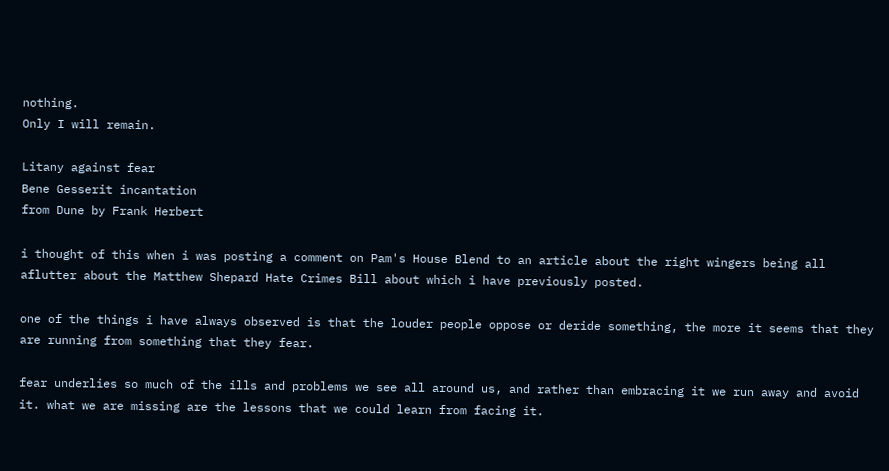nothing.
Only I will remain.

Litany against fear
Bene Gesserit incantation
from Dune by Frank Herbert

i thought of this when i was posting a comment on Pam's House Blend to an article about the right wingers being all aflutter about the Matthew Shepard Hate Crimes Bill about which i have previously posted.

one of the things i have always observed is that the louder people oppose or deride something, the more it seems that they are running from something that they fear.

fear underlies so much of the ills and problems we see all around us, and rather than embracing it we run away and avoid it. what we are missing are the lessons that we could learn from facing it.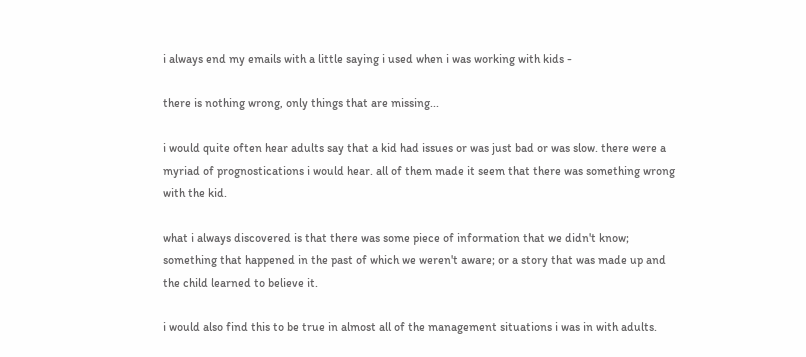i always end my emails with a little saying i used when i was working with kids -

there is nothing wrong, only things that are missing...

i would quite often hear adults say that a kid had issues or was just bad or was slow. there were a myriad of prognostications i would hear. all of them made it seem that there was something wrong with the kid.

what i always discovered is that there was some piece of information that we didn't know; something that happened in the past of which we weren't aware; or a story that was made up and the child learned to believe it.

i would also find this to be true in almost all of the management situations i was in with adults.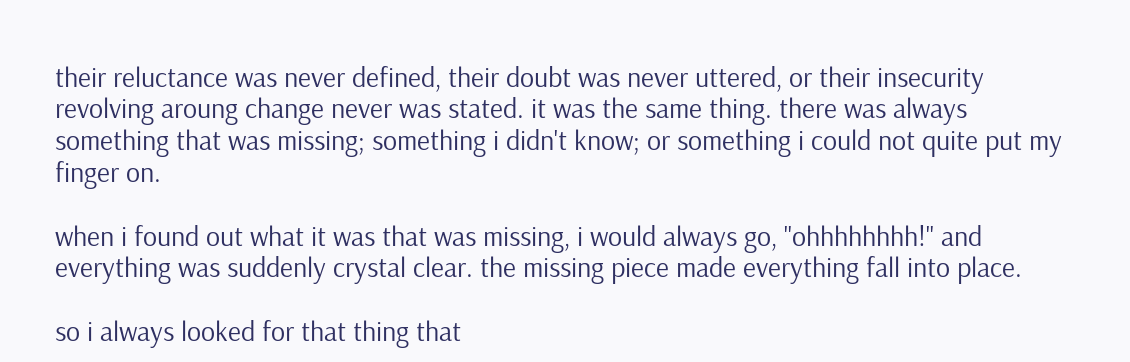their reluctance was never defined, their doubt was never uttered, or their insecurity revolving aroung change never was stated. it was the same thing. there was always something that was missing; something i didn't know; or something i could not quite put my finger on.

when i found out what it was that was missing, i would always go, "ohhhhhhhh!" and everything was suddenly crystal clear. the missing piece made everything fall into place.

so i always looked for that thing that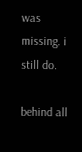was missing. i still do.

behind all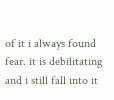of it i always found fear. it is debilitating and i still fall into it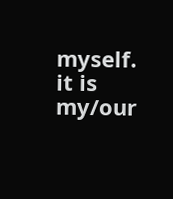myself. it is my/our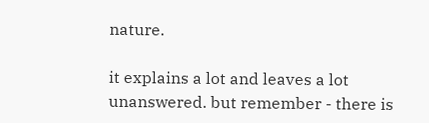nature.

it explains a lot and leaves a lot unanswered. but remember - there is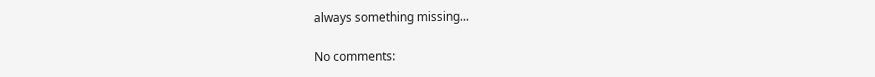always something missing...

No comments: